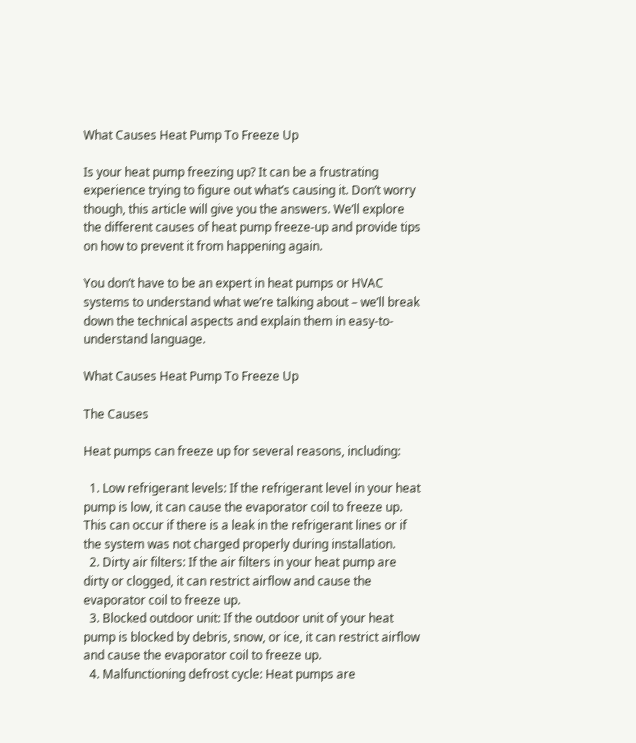What Causes Heat Pump To Freeze Up

Is your heat pump freezing up? It can be a frustrating experience trying to figure out what’s causing it. Don’t worry though, this article will give you the answers. We’ll explore the different causes of heat pump freeze-up and provide tips on how to prevent it from happening again.

You don’t have to be an expert in heat pumps or HVAC systems to understand what we’re talking about – we’ll break down the technical aspects and explain them in easy-to-understand language.

What Causes Heat Pump To Freeze Up

The Causes

Heat pumps can freeze up for several reasons, including:

  1. Low refrigerant levels: If the refrigerant level in your heat pump is low, it can cause the evaporator coil to freeze up. This can occur if there is a leak in the refrigerant lines or if the system was not charged properly during installation.
  2. Dirty air filters: If the air filters in your heat pump are dirty or clogged, it can restrict airflow and cause the evaporator coil to freeze up.
  3. Blocked outdoor unit: If the outdoor unit of your heat pump is blocked by debris, snow, or ice, it can restrict airflow and cause the evaporator coil to freeze up.
  4. Malfunctioning defrost cycle: Heat pumps are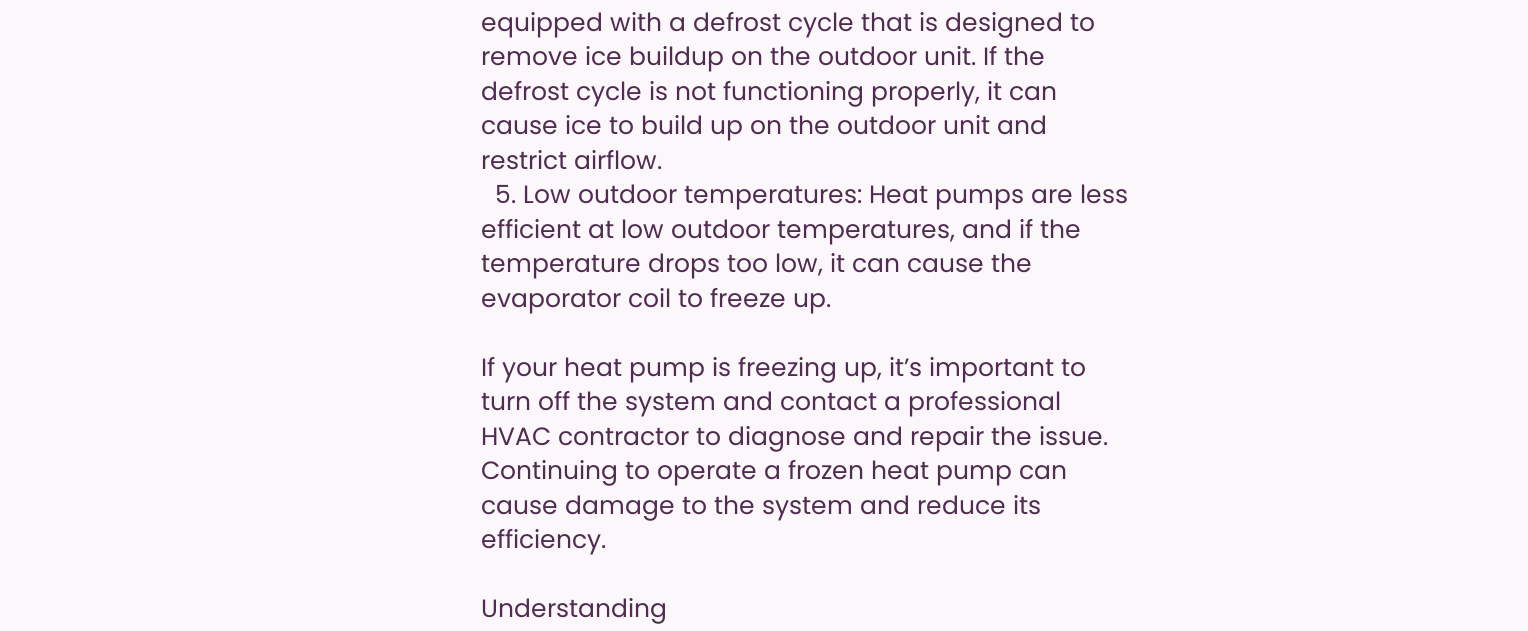equipped with a defrost cycle that is designed to remove ice buildup on the outdoor unit. If the defrost cycle is not functioning properly, it can cause ice to build up on the outdoor unit and restrict airflow.
  5. Low outdoor temperatures: Heat pumps are less efficient at low outdoor temperatures, and if the temperature drops too low, it can cause the evaporator coil to freeze up.

If your heat pump is freezing up, it’s important to turn off the system and contact a professional HVAC contractor to diagnose and repair the issue. Continuing to operate a frozen heat pump can cause damage to the system and reduce its efficiency.

Understanding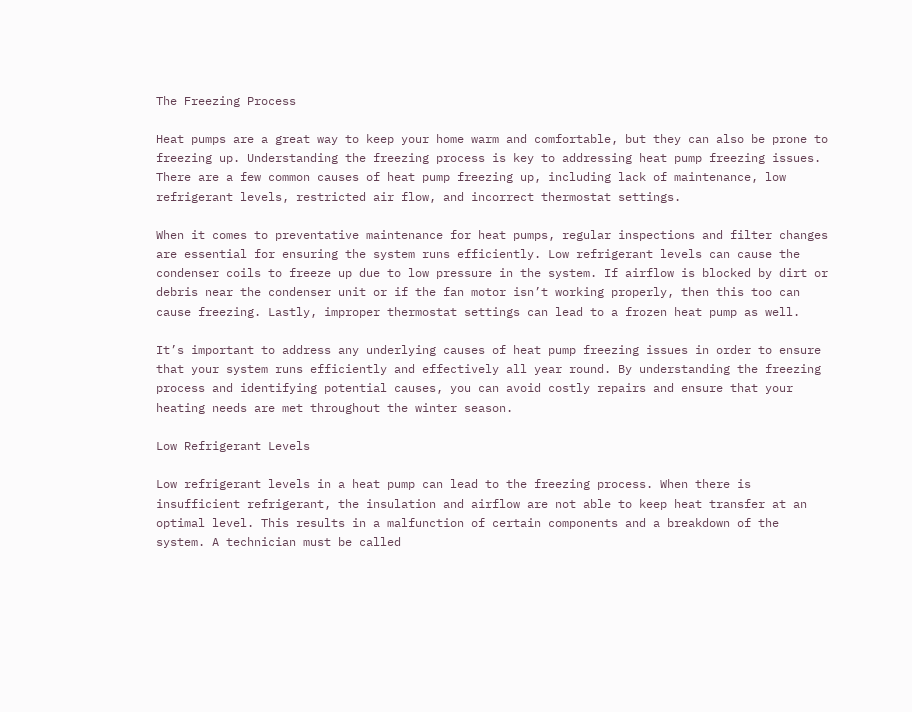The Freezing Process

Heat pumps are a great way to keep your home warm and comfortable, but they can also be prone to freezing up. Understanding the freezing process is key to addressing heat pump freezing issues. There are a few common causes of heat pump freezing up, including lack of maintenance, low refrigerant levels, restricted air flow, and incorrect thermostat settings.

When it comes to preventative maintenance for heat pumps, regular inspections and filter changes are essential for ensuring the system runs efficiently. Low refrigerant levels can cause the condenser coils to freeze up due to low pressure in the system. If airflow is blocked by dirt or debris near the condenser unit or if the fan motor isn’t working properly, then this too can cause freezing. Lastly, improper thermostat settings can lead to a frozen heat pump as well.

It’s important to address any underlying causes of heat pump freezing issues in order to ensure that your system runs efficiently and effectively all year round. By understanding the freezing process and identifying potential causes, you can avoid costly repairs and ensure that your heating needs are met throughout the winter season.

Low Refrigerant Levels

Low refrigerant levels in a heat pump can lead to the freezing process. When there is insufficient refrigerant, the insulation and airflow are not able to keep heat transfer at an optimal level. This results in a malfunction of certain components and a breakdown of the system. A technician must be called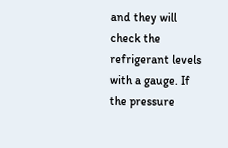and they will check the refrigerant levels with a gauge. If the pressure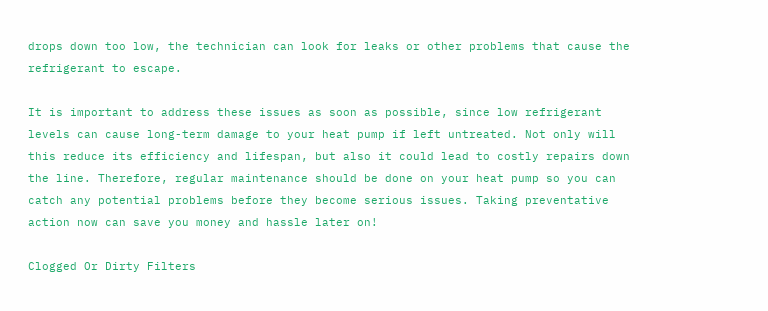drops down too low, the technician can look for leaks or other problems that cause the refrigerant to escape.

It is important to address these issues as soon as possible, since low refrigerant levels can cause long-term damage to your heat pump if left untreated. Not only will this reduce its efficiency and lifespan, but also it could lead to costly repairs down the line. Therefore, regular maintenance should be done on your heat pump so you can catch any potential problems before they become serious issues. Taking preventative action now can save you money and hassle later on!

Clogged Or Dirty Filters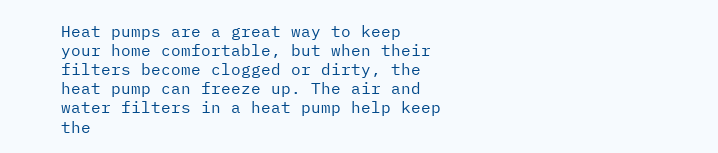Heat pumps are a great way to keep your home comfortable, but when their filters become clogged or dirty, the heat pump can freeze up. The air and water filters in a heat pump help keep the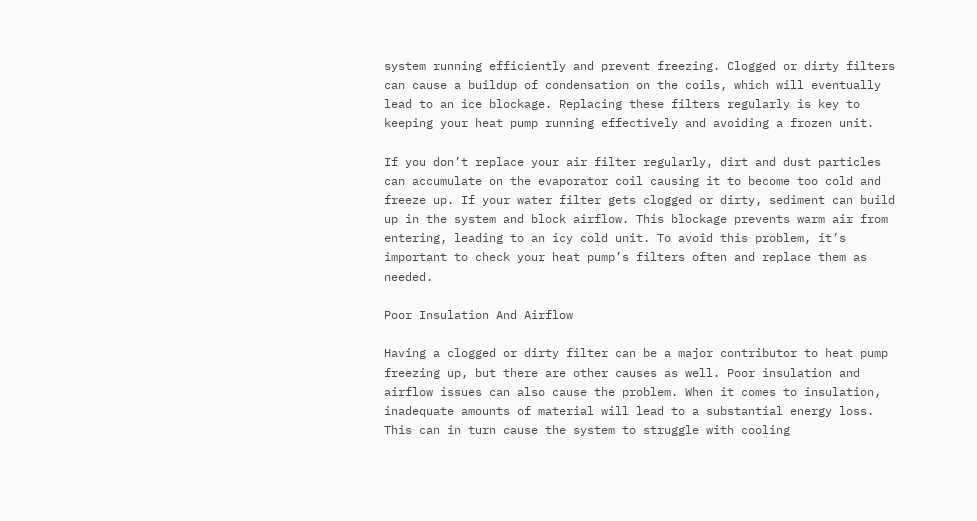system running efficiently and prevent freezing. Clogged or dirty filters can cause a buildup of condensation on the coils, which will eventually lead to an ice blockage. Replacing these filters regularly is key to keeping your heat pump running effectively and avoiding a frozen unit.

If you don’t replace your air filter regularly, dirt and dust particles can accumulate on the evaporator coil causing it to become too cold and freeze up. If your water filter gets clogged or dirty, sediment can build up in the system and block airflow. This blockage prevents warm air from entering, leading to an icy cold unit. To avoid this problem, it’s important to check your heat pump’s filters often and replace them as needed.

Poor Insulation And Airflow

Having a clogged or dirty filter can be a major contributor to heat pump freezing up, but there are other causes as well. Poor insulation and airflow issues can also cause the problem. When it comes to insulation, inadequate amounts of material will lead to a substantial energy loss. This can in turn cause the system to struggle with cooling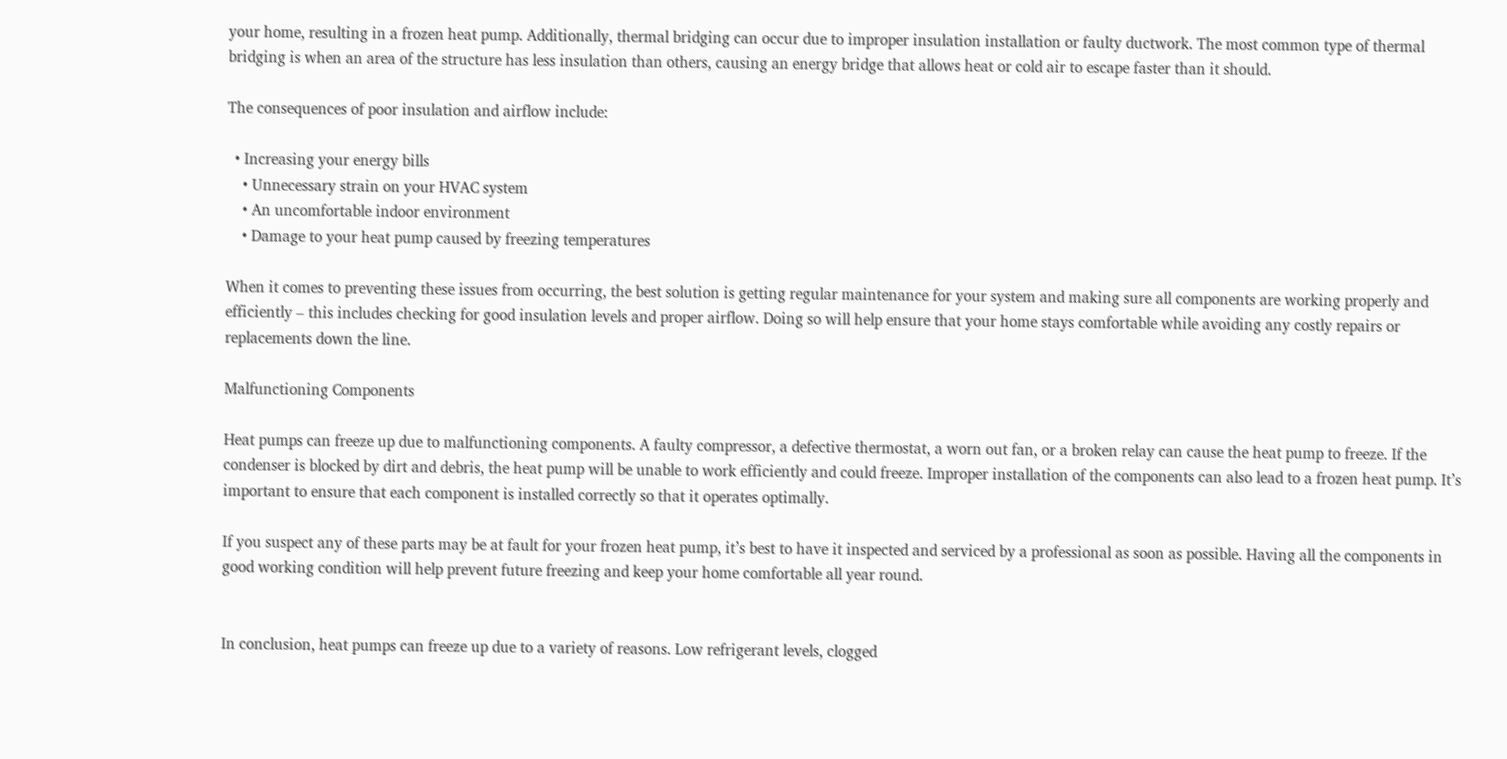your home, resulting in a frozen heat pump. Additionally, thermal bridging can occur due to improper insulation installation or faulty ductwork. The most common type of thermal bridging is when an area of the structure has less insulation than others, causing an energy bridge that allows heat or cold air to escape faster than it should.

The consequences of poor insulation and airflow include:

  • Increasing your energy bills
    • Unnecessary strain on your HVAC system
    • An uncomfortable indoor environment
    • Damage to your heat pump caused by freezing temperatures

When it comes to preventing these issues from occurring, the best solution is getting regular maintenance for your system and making sure all components are working properly and efficiently – this includes checking for good insulation levels and proper airflow. Doing so will help ensure that your home stays comfortable while avoiding any costly repairs or replacements down the line.

Malfunctioning Components

Heat pumps can freeze up due to malfunctioning components. A faulty compressor, a defective thermostat, a worn out fan, or a broken relay can cause the heat pump to freeze. If the condenser is blocked by dirt and debris, the heat pump will be unable to work efficiently and could freeze. Improper installation of the components can also lead to a frozen heat pump. It’s important to ensure that each component is installed correctly so that it operates optimally.

If you suspect any of these parts may be at fault for your frozen heat pump, it’s best to have it inspected and serviced by a professional as soon as possible. Having all the components in good working condition will help prevent future freezing and keep your home comfortable all year round.


In conclusion, heat pumps can freeze up due to a variety of reasons. Low refrigerant levels, clogged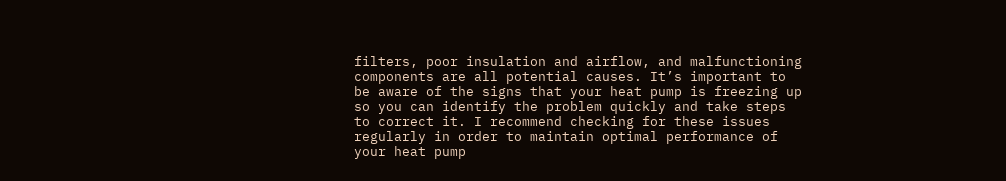filters, poor insulation and airflow, and malfunctioning components are all potential causes. It’s important to be aware of the signs that your heat pump is freezing up so you can identify the problem quickly and take steps to correct it. I recommend checking for these issues regularly in order to maintain optimal performance of your heat pump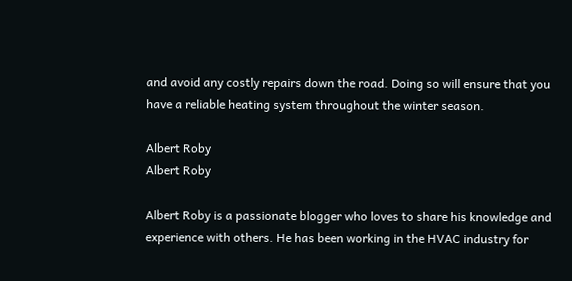and avoid any costly repairs down the road. Doing so will ensure that you have a reliable heating system throughout the winter season.

Albert Roby
Albert Roby

Albert Roby is a passionate blogger who loves to share his knowledge and experience with others. He has been working in the HVAC industry for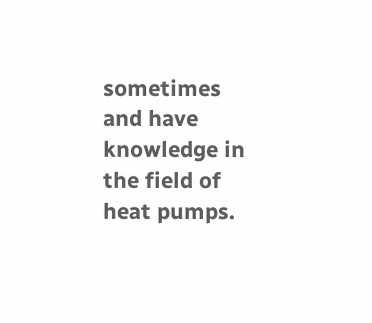sometimes and have knowledge in the field of heat pumps.